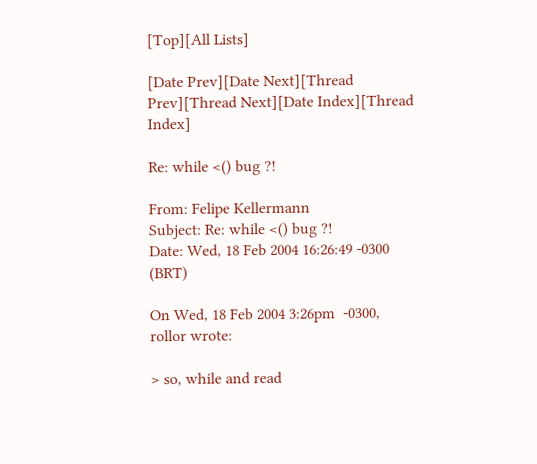[Top][All Lists]

[Date Prev][Date Next][Thread Prev][Thread Next][Date Index][Thread Index]

Re: while <() bug ?!

From: Felipe Kellermann
Subject: Re: while <() bug ?!
Date: Wed, 18 Feb 2004 16:26:49 -0300 (BRT)

On Wed, 18 Feb 2004 3:26pm  -0300, rollor wrote:

> so, while and read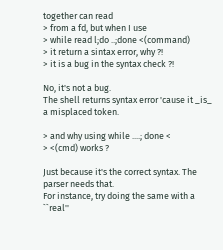together can read
> from a fd, but when I use
> while read l;do ..;done <(command)
> it return a sintax error, why ?!
> it is a bug in the syntax check ?!

No, it's not a bug.
The shell returns syntax error 'cause it _is_ a misplaced token.

> and why using while ....; done <
> <(cmd) works ?

Just because it's the correct syntax. The parser needs that.
For instance, try doing the same with a ``real''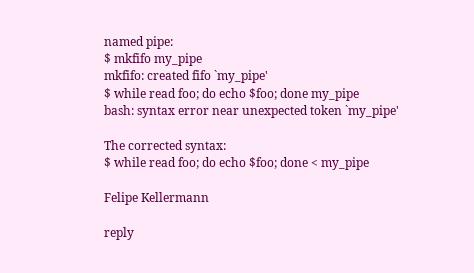named pipe:
$ mkfifo my_pipe
mkfifo: created fifo `my_pipe'
$ while read foo; do echo $foo; done my_pipe
bash: syntax error near unexpected token `my_pipe'

The corrected syntax:
$ while read foo; do echo $foo; done < my_pipe

Felipe Kellermann

reply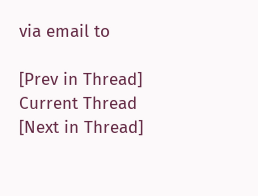via email to

[Prev in Thread] Current Thread [Next in Thread]